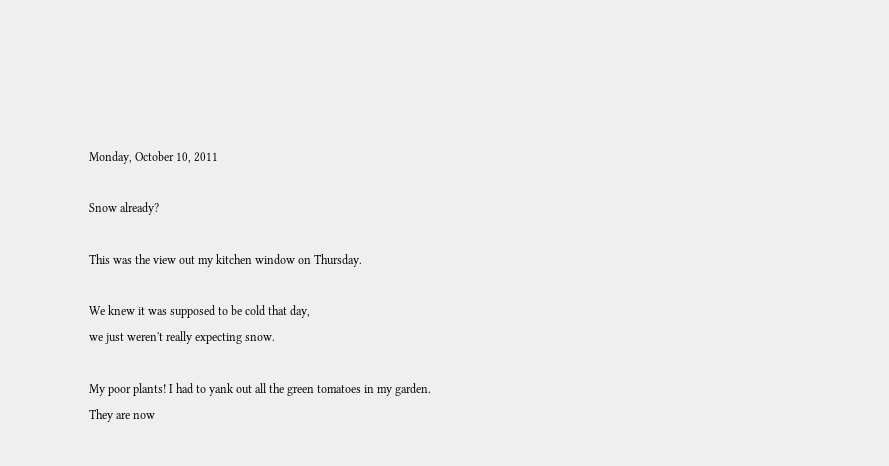Monday, October 10, 2011

Snow already?

This was the view out my kitchen window on Thursday.

We knew it was supposed to be cold that day,
we just weren't really expecting snow.

My poor plants! I had to yank out all the green tomatoes in my garden.
They are now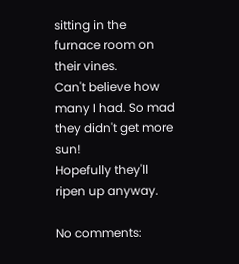sitting in the furnace room on their vines.
Can't believe how many I had. So mad they didn't get more sun!
Hopefully they'll ripen up anyway.

No comments: